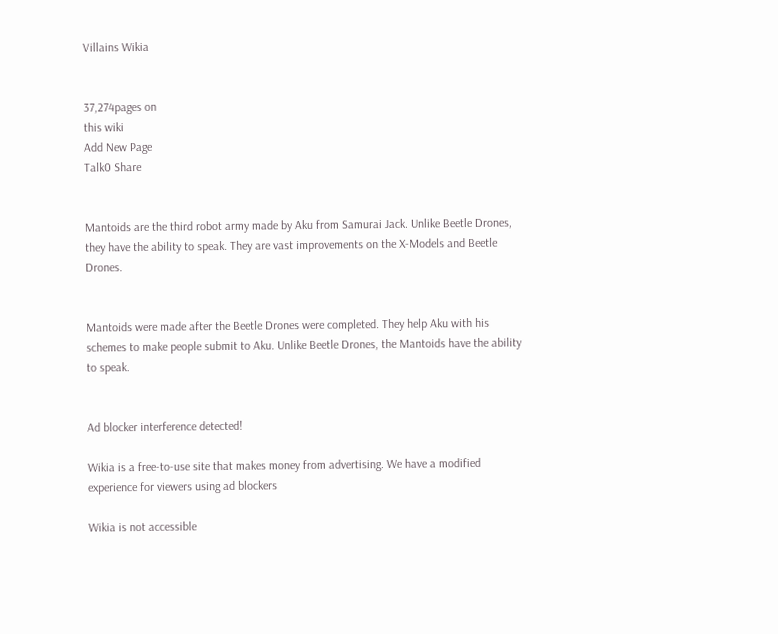Villains Wikia


37,274pages on
this wiki
Add New Page
Talk0 Share


Mantoids are the third robot army made by Aku from Samurai Jack. Unlike Beetle Drones, they have the ability to speak. They are vast improvements on the X-Models and Beetle Drones.


Mantoids were made after the Beetle Drones were completed. They help Aku with his schemes to make people submit to Aku. Unlike Beetle Drones, the Mantoids have the ability to speak.


Ad blocker interference detected!

Wikia is a free-to-use site that makes money from advertising. We have a modified experience for viewers using ad blockers

Wikia is not accessible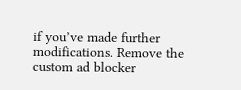if you’ve made further modifications. Remove the custom ad blocker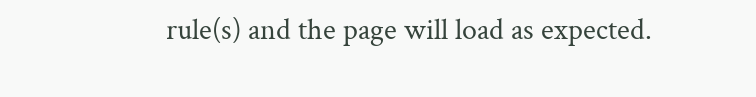rule(s) and the page will load as expected.